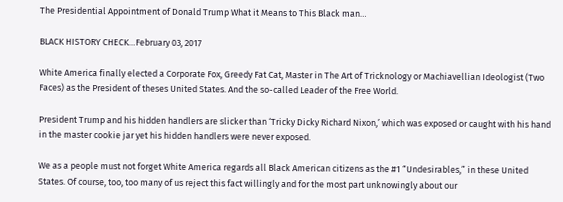The Presidential Appointment of Donald Trump What it Means to This Black man…

BLACK HISTORY CHECK…February 03, 2017

White America finally elected a Corporate Fox, Greedy Fat Cat, Master in The Art of Tricknology or Machiavellian Ideologist (Two Faces) as the President of theses United States. And the so-called Leader of the Free World.

President Trump and his hidden handlers are slicker than ‘Tricky Dicky Richard Nixon,’ which was exposed or caught with his hand in the master cookie jar yet his hidden handlers were never exposed.

We as a people must not forget White America regards all Black American citizens as the #1 “Undesirables,” in these United States. Of course, too, too many of us reject this fact willingly and for the most part unknowingly about our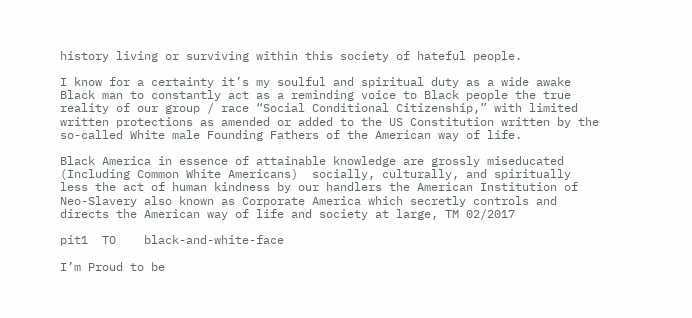history living or surviving within this society of hateful people.

I know for a certainty it’s my soulful and spiritual duty as a wide awake Black man to constantly act as a reminding voice to Black people the true reality of our group / race “Social Conditional Citizenship,” with limited written protections as amended or added to the US Constitution written by the so-called White male Founding Fathers of the American way of life.

Black America in essence of attainable knowledge are grossly miseducated (Including Common White Americans)  socially, culturally, and spiritually less the act of human kindness by our handlers the American Institution of Neo-Slavery also known as Corporate America which secretly controls and directs the American way of life and society at large, TM 02/2017

pit1  TO    black-and-white-face

I’m Proud to be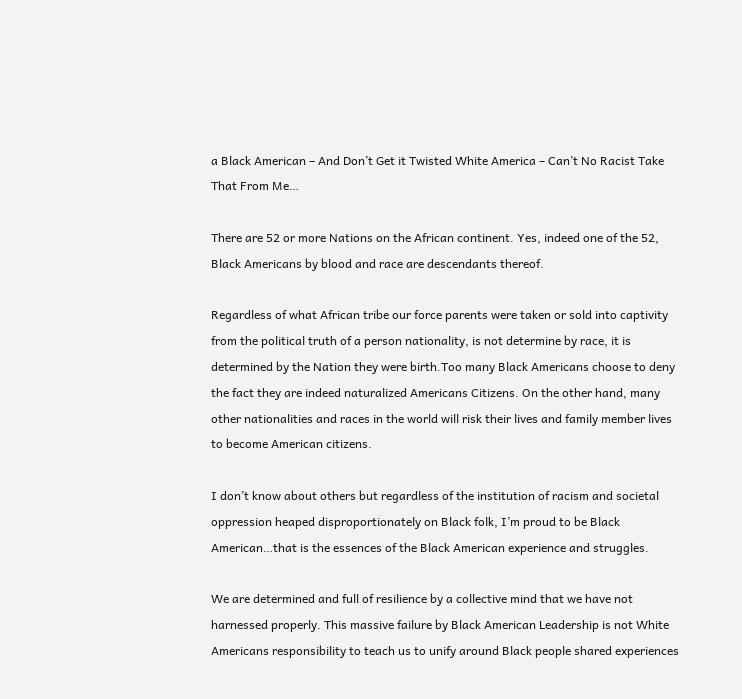a Black American – And Don’t Get it Twisted White America – Can’t No Racist Take That From Me…

There are 52 or more Nations on the African continent. Yes, indeed one of the 52, Black Americans by blood and race are descendants thereof.

Regardless of what African tribe our force parents were taken or sold into captivity from the political truth of a person nationality, is not determine by race, it is determined by the Nation they were birth.Too many Black Americans choose to deny the fact they are indeed naturalized Americans Citizens. On the other hand, many other nationalities and races in the world will risk their lives and family member lives to become American citizens.

I don’t know about others but regardless of the institution of racism and societal oppression heaped disproportionately on Black folk, I’m proud to be Black American…that is the essences of the Black American experience and struggles.

We are determined and full of resilience by a collective mind that we have not harnessed properly. This massive failure by Black American Leadership is not White Americans responsibility to teach us to unify around Black people shared experiences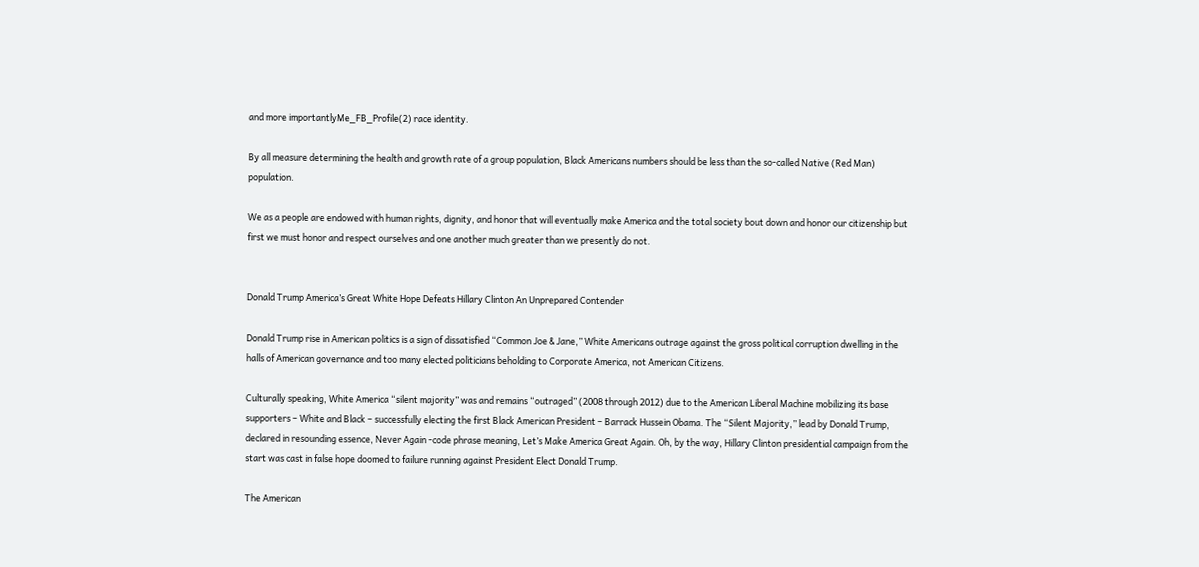and more importantlyMe_FB_Profile(2) race identity.

By all measure determining the health and growth rate of a group population, Black Americans numbers should be less than the so-called Native (Red Man) population.

We as a people are endowed with human rights, dignity, and honor that will eventually make America and the total society bout down and honor our citizenship but first we must honor and respect ourselves and one another much greater than we presently do not.


Donald Trump America’s Great White Hope Defeats Hillary Clinton An Unprepared Contender

Donald Trump rise in American politics is a sign of dissatisfied “Common Joe & Jane,” White Americans outrage against the gross political corruption dwelling in the halls of American governance and too many elected politicians beholding to Corporate America, not American Citizens.

Culturally speaking, White America “silent majority” was and remains “outraged” (2008 through 2012) due to the American Liberal Machine mobilizing its base supporters – White and Black – successfully electing the first Black American President – Barrack Hussein Obama. The “Silent Majority,” lead by Donald Trump, declared in resounding essence, Never Again -code phrase meaning, Let’s Make America Great Again. Oh, by the way, Hillary Clinton presidential campaign from the start was cast in false hope doomed to failure running against President Elect Donald Trump.

The American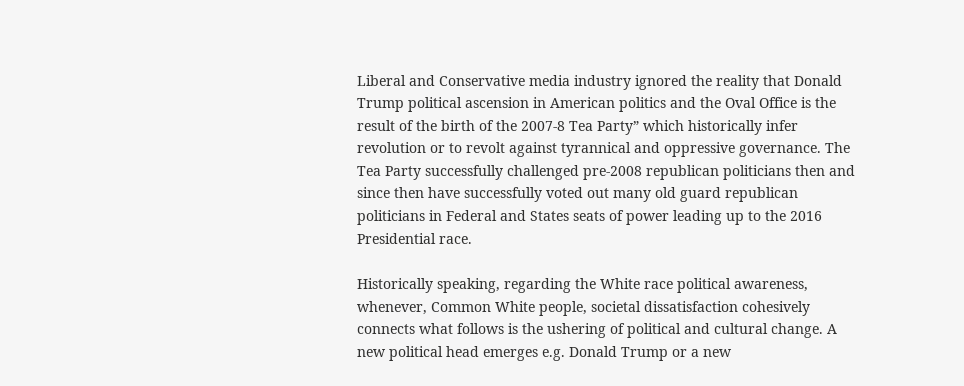Liberal and Conservative media industry ignored the reality that Donald Trump political ascension in American politics and the Oval Office is the result of the birth of the 2007-8 Tea Party” which historically infer revolution or to revolt against tyrannical and oppressive governance. The Tea Party successfully challenged pre-2008 republican politicians then and since then have successfully voted out many old guard republican politicians in Federal and States seats of power leading up to the 2016 Presidential race.

Historically speaking, regarding the White race political awareness, whenever, Common White people, societal dissatisfaction cohesively connects what follows is the ushering of political and cultural change. A new political head emerges e.g. Donald Trump or a new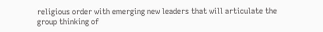religious order with emerging new leaders that will articulate the group thinking of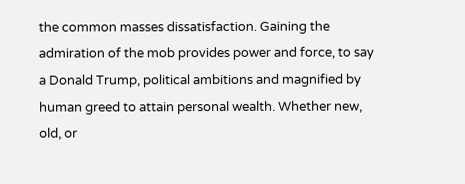the common masses dissatisfaction. Gaining the admiration of the mob provides power and force, to say a Donald Trump, political ambitions and magnified by human greed to attain personal wealth. Whether new, old, or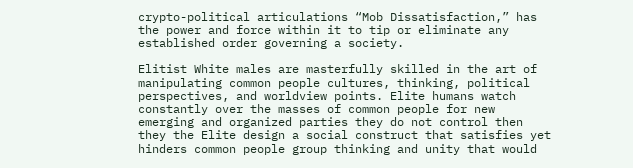crypto-political articulations “Mob Dissatisfaction,” has the power and force within it to tip or eliminate any established order governing a society.

Elitist White males are masterfully skilled in the art of manipulating common people cultures, thinking, political perspectives, and worldview points. Elite humans watch constantly over the masses of common people for new emerging and organized parties they do not control then they the Elite design a social construct that satisfies yet hinders common people group thinking and unity that would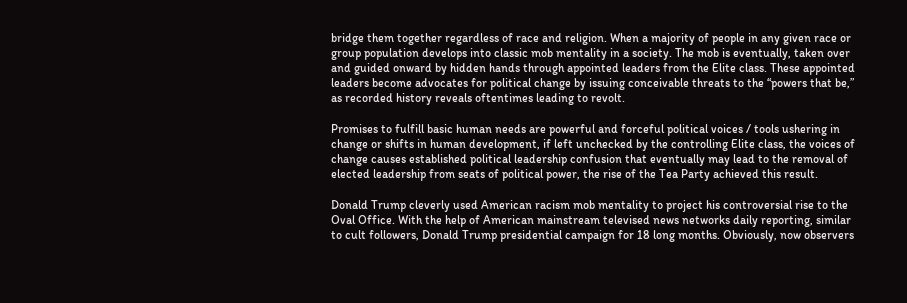bridge them together regardless of race and religion. When a majority of people in any given race or group population develops into classic mob mentality in a society. The mob is eventually, taken over and guided onward by hidden hands through appointed leaders from the Elite class. These appointed leaders become advocates for political change by issuing conceivable threats to the “powers that be,” as recorded history reveals oftentimes leading to revolt.

Promises to fulfill basic human needs are powerful and forceful political voices / tools ushering in change or shifts in human development, if left unchecked by the controlling Elite class, the voices of change causes established political leadership confusion that eventually may lead to the removal of elected leadership from seats of political power, the rise of the Tea Party achieved this result.

Donald Trump cleverly used American racism mob mentality to project his controversial rise to the Oval Office. With the help of American mainstream televised news networks daily reporting, similar to cult followers, Donald Trump presidential campaign for 18 long months. Obviously, now observers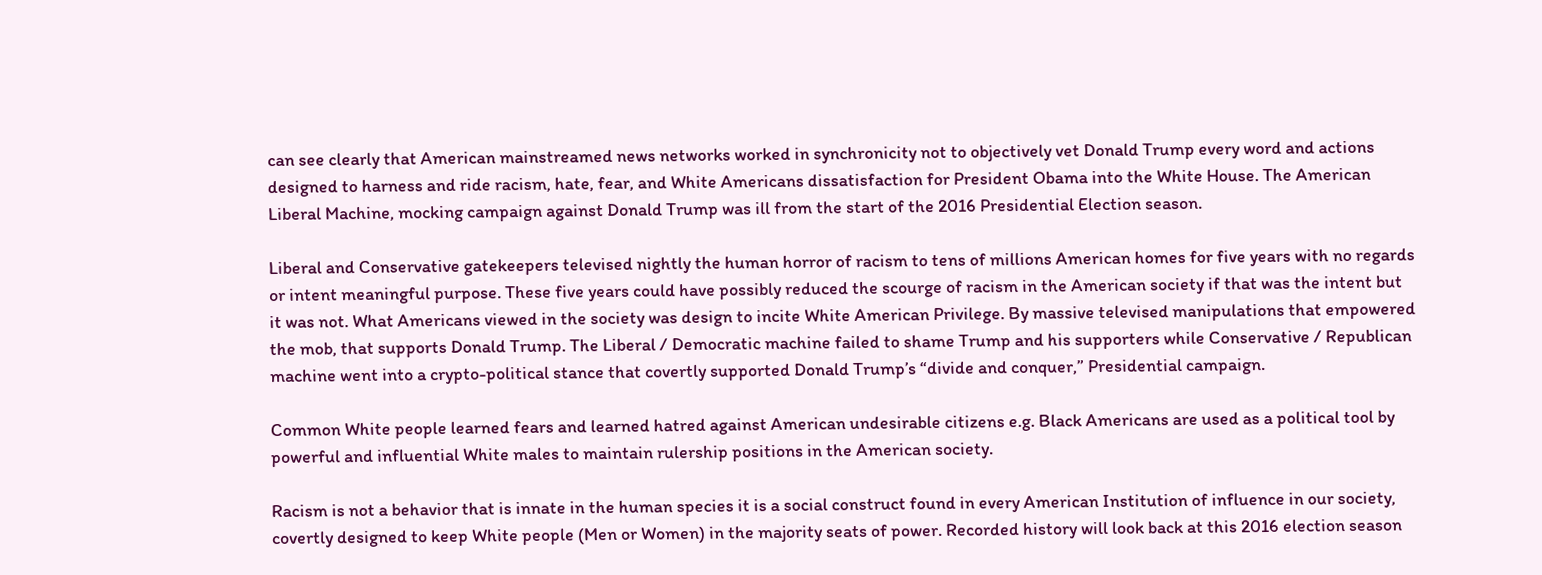can see clearly that American mainstreamed news networks worked in synchronicity not to objectively vet Donald Trump every word and actions designed to harness and ride racism, hate, fear, and White Americans dissatisfaction for President Obama into the White House. The American Liberal Machine, mocking campaign against Donald Trump was ill from the start of the 2016 Presidential Election season.

Liberal and Conservative gatekeepers televised nightly the human horror of racism to tens of millions American homes for five years with no regards or intent meaningful purpose. These five years could have possibly reduced the scourge of racism in the American society if that was the intent but it was not. What Americans viewed in the society was design to incite White American Privilege. By massive televised manipulations that empowered the mob, that supports Donald Trump. The Liberal / Democratic machine failed to shame Trump and his supporters while Conservative / Republican machine went into a crypto-political stance that covertly supported Donald Trump’s “divide and conquer,” Presidential campaign.

Common White people learned fears and learned hatred against American undesirable citizens e.g. Black Americans are used as a political tool by powerful and influential White males to maintain rulership positions in the American society.

Racism is not a behavior that is innate in the human species it is a social construct found in every American Institution of influence in our society, covertly designed to keep White people (Men or Women) in the majority seats of power. Recorded history will look back at this 2016 election season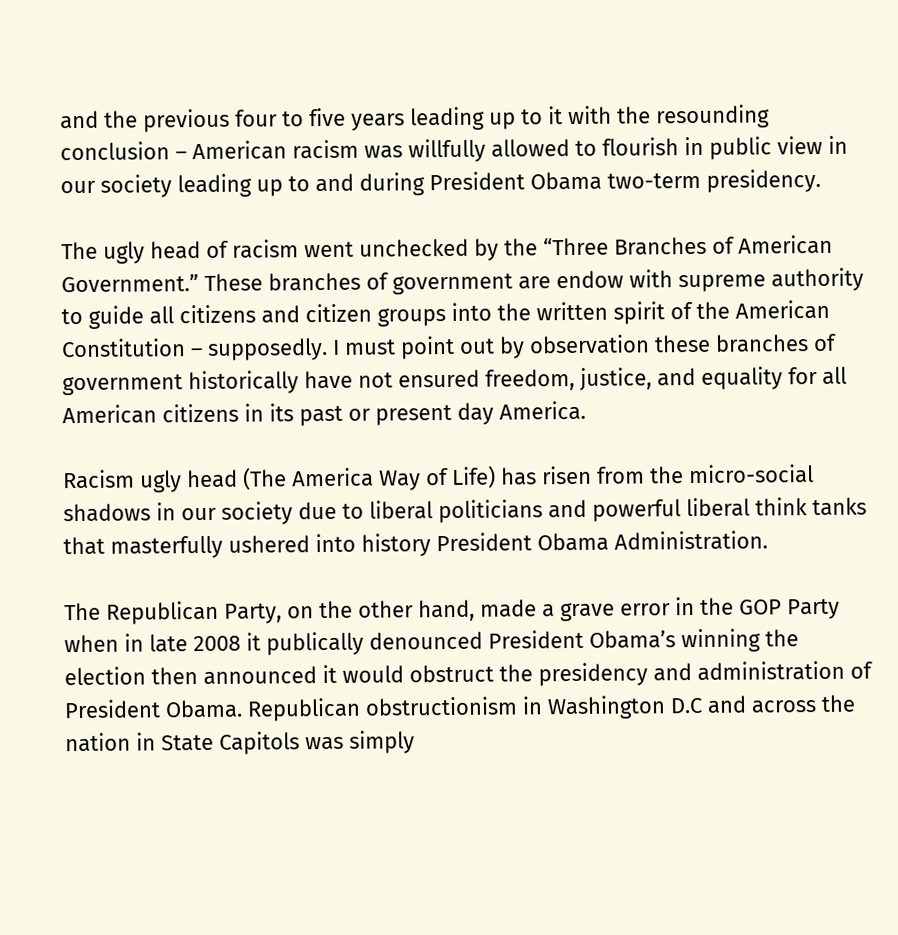and the previous four to five years leading up to it with the resounding conclusion – American racism was willfully allowed to flourish in public view in our society leading up to and during President Obama two-term presidency.

The ugly head of racism went unchecked by the “Three Branches of American Government.” These branches of government are endow with supreme authority to guide all citizens and citizen groups into the written spirit of the American Constitution – supposedly. I must point out by observation these branches of government historically have not ensured freedom, justice, and equality for all American citizens in its past or present day America.

Racism ugly head (The America Way of Life) has risen from the micro-social shadows in our society due to liberal politicians and powerful liberal think tanks that masterfully ushered into history President Obama Administration.

The Republican Party, on the other hand, made a grave error in the GOP Party when in late 2008 it publically denounced President Obama’s winning the election then announced it would obstruct the presidency and administration of President Obama. Republican obstructionism in Washington D.C and across the nation in State Capitols was simply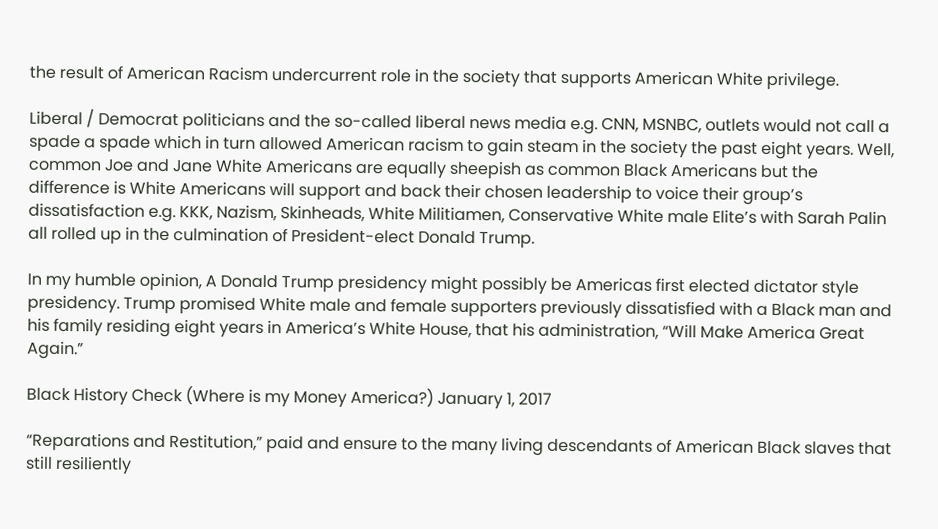the result of American Racism undercurrent role in the society that supports American White privilege.

Liberal / Democrat politicians and the so-called liberal news media e.g. CNN, MSNBC, outlets would not call a spade a spade which in turn allowed American racism to gain steam in the society the past eight years. Well, common Joe and Jane White Americans are equally sheepish as common Black Americans but the difference is White Americans will support and back their chosen leadership to voice their group’s dissatisfaction e.g. KKK, Nazism, Skinheads, White Militiamen, Conservative White male Elite’s with Sarah Palin all rolled up in the culmination of President-elect Donald Trump.

In my humble opinion, A Donald Trump presidency might possibly be Americas first elected dictator style presidency. Trump promised White male and female supporters previously dissatisfied with a Black man and his family residing eight years in America’s White House, that his administration, “Will Make America Great Again.”

Black History Check (Where is my Money America?) January 1, 2017

“Reparations and Restitution,” paid and ensure to the many living descendants of American Black slaves that still resiliently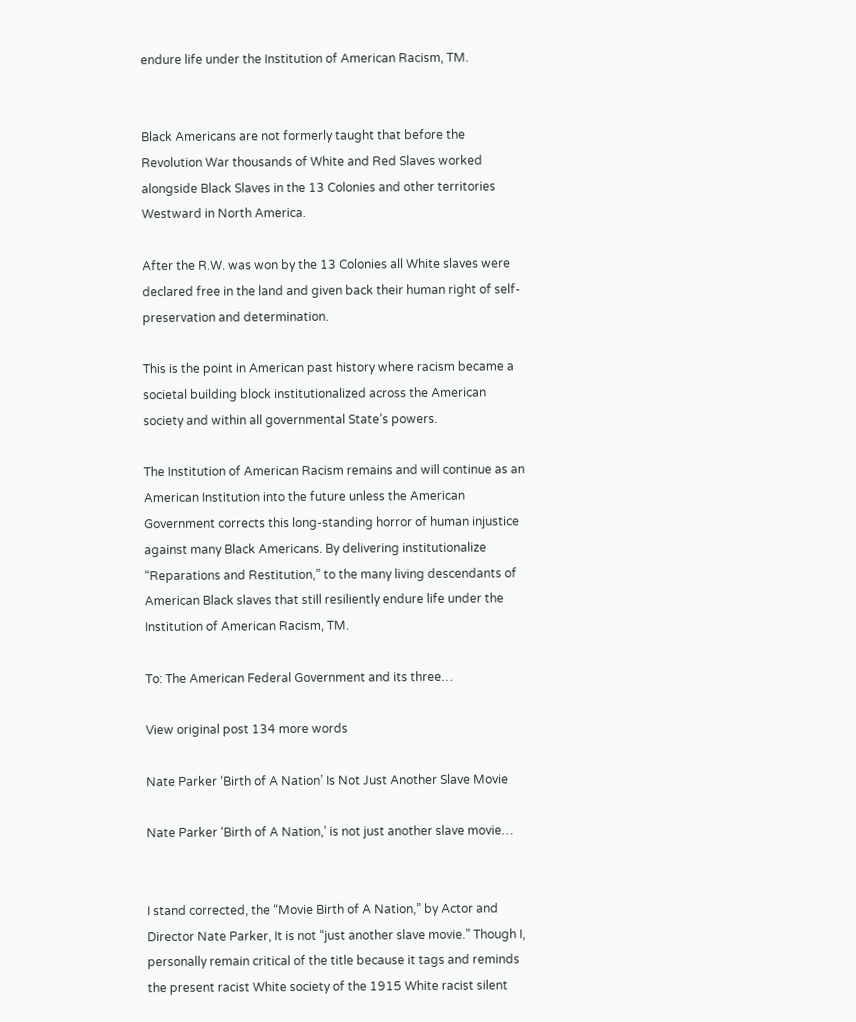endure life under the Institution of American Racism, TM.


Black Americans are not formerly taught that before the Revolution War thousands of White and Red Slaves worked alongside Black Slaves in the 13 Colonies and other territories Westward in North America.

After the R.W. was won by the 13 Colonies all White slaves were declared free in the land and given back their human right of self-preservation and determination.

This is the point in American past history where racism became a societal building block institutionalized across the American society and within all governmental State’s powers.

The Institution of American Racism remains and will continue as an American Institution into the future unless the American Government corrects this long-standing horror of human injustice against many Black Americans. By delivering institutionalize “Reparations and Restitution,” to the many living descendants of American Black slaves that still resiliently endure life under the Institution of American Racism, TM.

To: The American Federal Government and its three…

View original post 134 more words

Nate Parker ‘Birth of A Nation’ Is Not Just Another Slave Movie

Nate Parker ‘Birth of A Nation,’ is not just another slave movie…


I stand corrected, the “Movie Birth of A Nation,” by Actor and Director Nate Parker, It is not “just another slave movie.” Though I, personally remain critical of the title because it tags and reminds the present racist White society of the 1915 White racist silent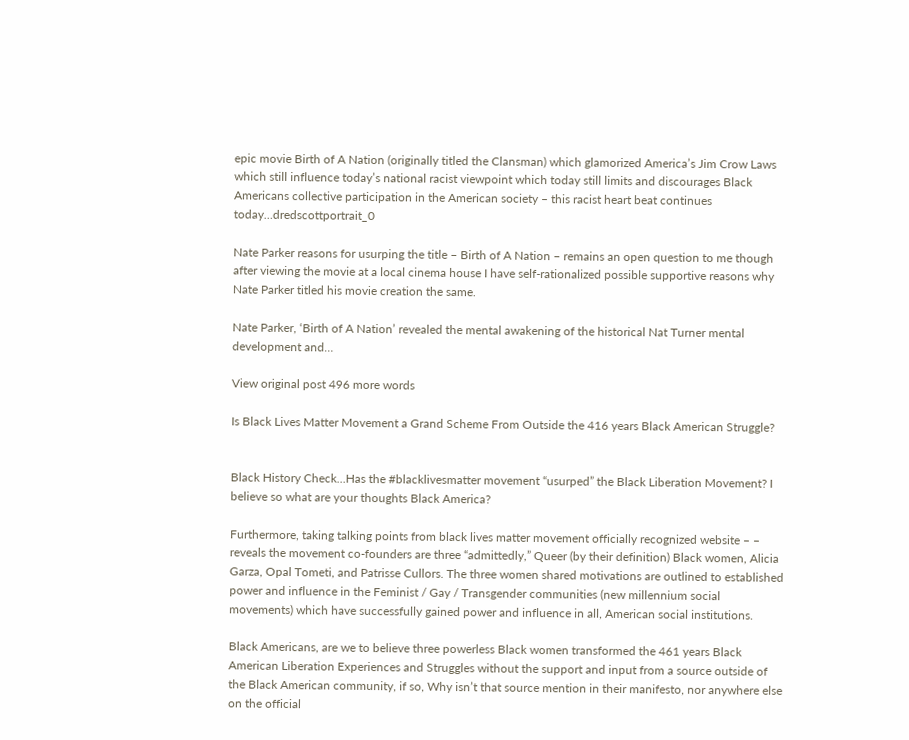epic movie Birth of A Nation (originally titled the Clansman) which glamorized America’s Jim Crow Laws which still influence today’s national racist viewpoint which today still limits and discourages Black Americans collective participation in the American society – this racist heart beat continues today…dredscottportrait_0

Nate Parker reasons for usurping the title – Birth of A Nation – remains an open question to me though after viewing the movie at a local cinema house I have self-rationalized possible supportive reasons why Nate Parker titled his movie creation the same.

Nate Parker, ‘Birth of A Nation’ revealed the mental awakening of the historical Nat Turner mental development and…

View original post 496 more words

Is Black Lives Matter Movement a Grand Scheme From Outside the 416 years Black American Struggle?


Black History Check…Has the #blacklivesmatter movement “usurped” the Black Liberation Movement? I believe so what are your thoughts Black America?

Furthermore, taking talking points from black lives matter movement officially recognized website – – reveals the movement co-founders are three “admittedly,” Queer (by their definition) Black women, Alicia Garza, Opal Tometi, and Patrisse Cullors. The three women shared motivations are outlined to established power and influence in the Feminist / Gay / Transgender communities (new millennium social movements) which have successfully gained power and influence in all, American social institutions.

Black Americans, are we to believe three powerless Black women transformed the 461 years Black American Liberation Experiences and Struggles without the support and input from a source outside of the Black American community, if so, Why isn’t that source mention in their manifesto, nor anywhere else on the official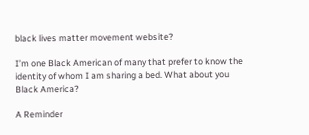black lives matter movement website?

I’m one Black American of many that prefer to know the identity of whom I am sharing a bed. What about you Black America?

A Reminder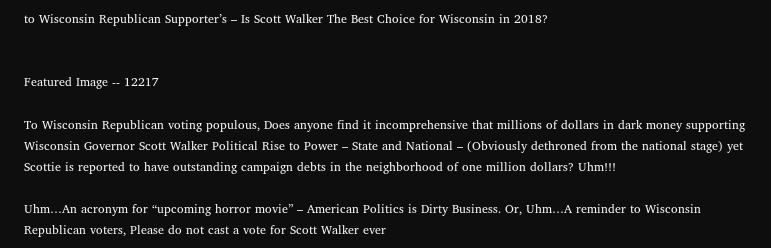to Wisconsin Republican Supporter’s – Is Scott Walker The Best Choice for Wisconsin in 2018?


Featured Image -- 12217

To Wisconsin Republican voting populous, Does anyone find it incomprehensive that millions of dollars in dark money supporting Wisconsin Governor Scott Walker Political Rise to Power – State and National – (Obviously dethroned from the national stage) yet Scottie is reported to have outstanding campaign debts in the neighborhood of one million dollars? Uhm!!!

Uhm…An acronym for “upcoming horror movie” – American Politics is Dirty Business. Or, Uhm…A reminder to Wisconsin Republican voters, Please do not cast a vote for Scott Walker ever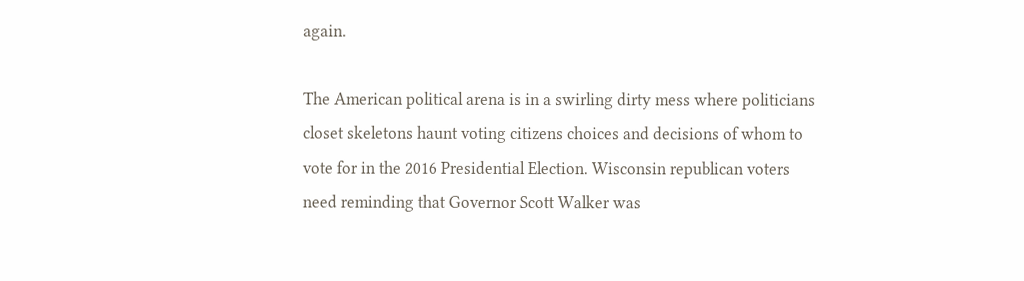again.

The American political arena is in a swirling dirty mess where politicians closet skeletons haunt voting citizens choices and decisions of whom to vote for in the 2016 Presidential Election. Wisconsin republican voters need reminding that Governor Scott Walker was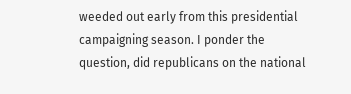weeded out early from this presidential campaigning season. I ponder the question, did republicans on the national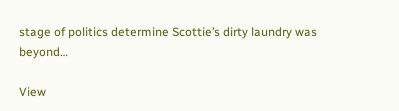stage of politics determine Scottie’s dirty laundry was beyond…

View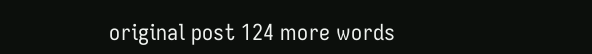original post 124 more words